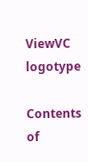ViewVC logotype

Contents of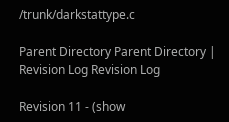/trunk/darkstattype.c

Parent Directory Parent Directory | Revision Log Revision Log

Revision 11 - (show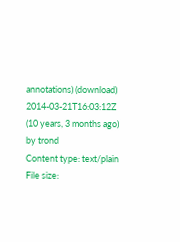annotations) (download)
2014-03-21T16:03:12Z (10 years, 3 months ago) by trond
Content type: text/plain
File size: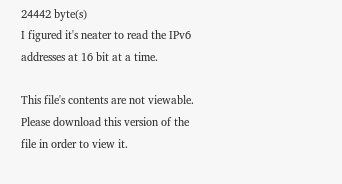24442 byte(s)
I figured it's neater to read the IPv6 addresses at 16 bit at a time.

This file's contents are not viewable. Please download this version of the file in order to view it.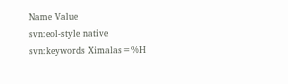Name Value
svn:eol-style native
svn:keywords Ximalas=%H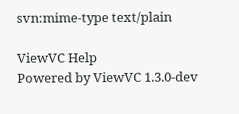svn:mime-type text/plain

ViewVC Help
Powered by ViewVC 1.3.0-dev